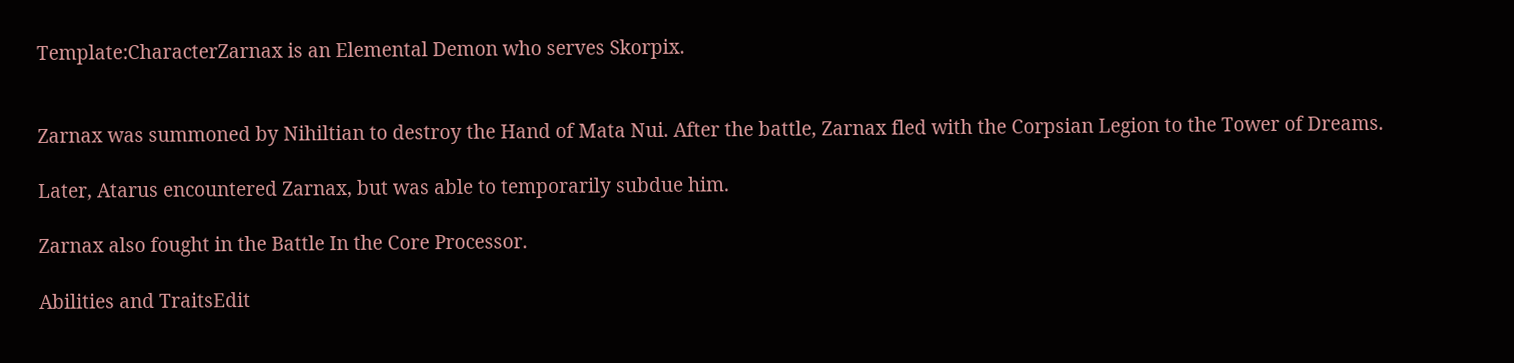Template:CharacterZarnax is an Elemental Demon who serves Skorpix.


Zarnax was summoned by Nihiltian to destroy the Hand of Mata Nui. After the battle, Zarnax fled with the Corpsian Legion to the Tower of Dreams.

Later, Atarus encountered Zarnax, but was able to temporarily subdue him.

Zarnax also fought in the Battle In the Core Processor.

Abilities and TraitsEdit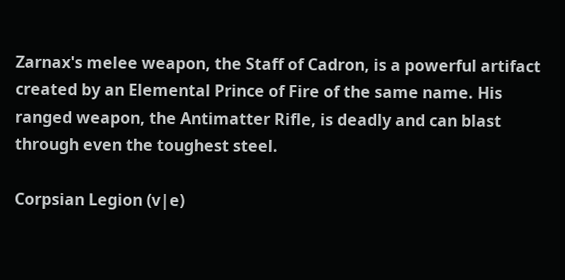Zarnax's melee weapon, the Staff of Cadron, is a powerful artifact created by an Elemental Prince of Fire of the same name. His ranged weapon, the Antimatter Rifle, is deadly and can blast through even the toughest steel.

Corpsian Legion (v|e)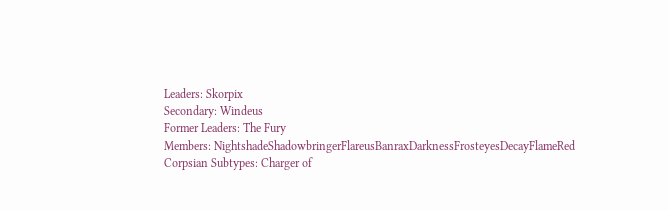Leaders: Skorpix
Secondary: Windeus
Former Leaders: The Fury
Members: NightshadeShadowbringerFlareusBanraxDarknessFrosteyesDecayFlameRed
Corpsian Subtypes: Charger of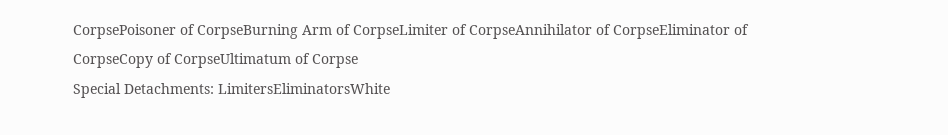CorpsePoisoner of CorpseBurning Arm of CorpseLimiter of CorpseAnnihilator of CorpseEliminator of CorpseCopy of CorpseUltimatum of Corpse
Special Detachments: LimitersEliminatorsWhite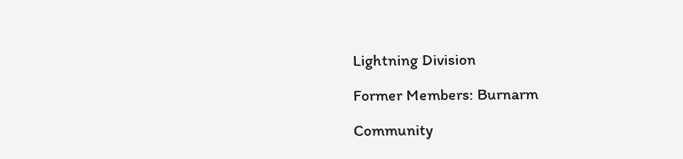Lightning Division

Former Members: Burnarm

Community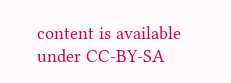content is available under CC-BY-SA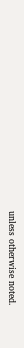unless otherwise noted.